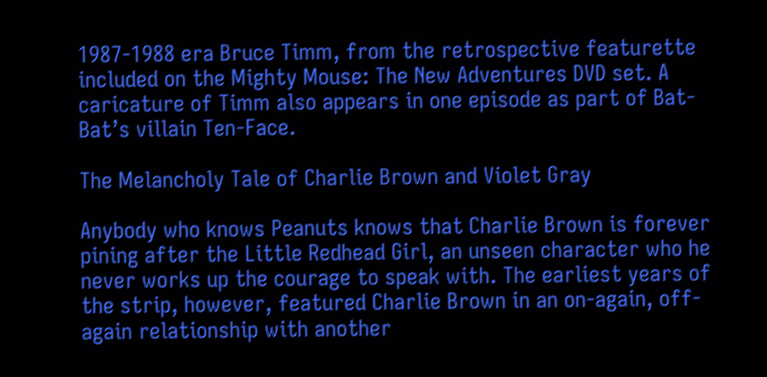1987-1988 era Bruce Timm, from the retrospective featurette included on the Mighty Mouse: The New Adventures DVD set. A caricature of Timm also appears in one episode as part of Bat-Bat’s villain Ten-Face.

The Melancholy Tale of Charlie Brown and Violet Gray

Anybody who knows Peanuts knows that Charlie Brown is forever pining after the Little Redhead Girl, an unseen character who he never works up the courage to speak with. The earliest years of the strip, however, featured Charlie Brown in an on-again, off-again relationship with another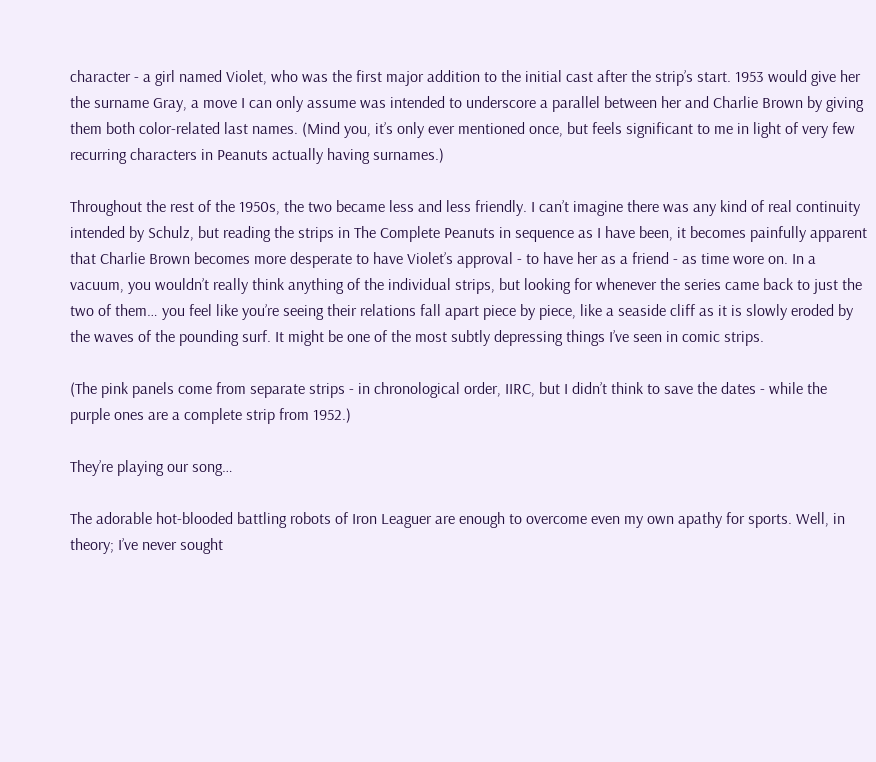character - a girl named Violet, who was the first major addition to the initial cast after the strip’s start. 1953 would give her the surname Gray, a move I can only assume was intended to underscore a parallel between her and Charlie Brown by giving them both color-related last names. (Mind you, it’s only ever mentioned once, but feels significant to me in light of very few recurring characters in Peanuts actually having surnames.)

Throughout the rest of the 1950s, the two became less and less friendly. I can’t imagine there was any kind of real continuity intended by Schulz, but reading the strips in The Complete Peanuts in sequence as I have been, it becomes painfully apparent that Charlie Brown becomes more desperate to have Violet’s approval - to have her as a friend - as time wore on. In a vacuum, you wouldn’t really think anything of the individual strips, but looking for whenever the series came back to just the two of them… you feel like you’re seeing their relations fall apart piece by piece, like a seaside cliff as it is slowly eroded by the waves of the pounding surf. It might be one of the most subtly depressing things I’ve seen in comic strips.

(The pink panels come from separate strips - in chronological order, IIRC, but I didn’t think to save the dates - while the purple ones are a complete strip from 1952.)

They’re playing our song…

The adorable hot-blooded battling robots of Iron Leaguer are enough to overcome even my own apathy for sports. Well, in theory; I’ve never sought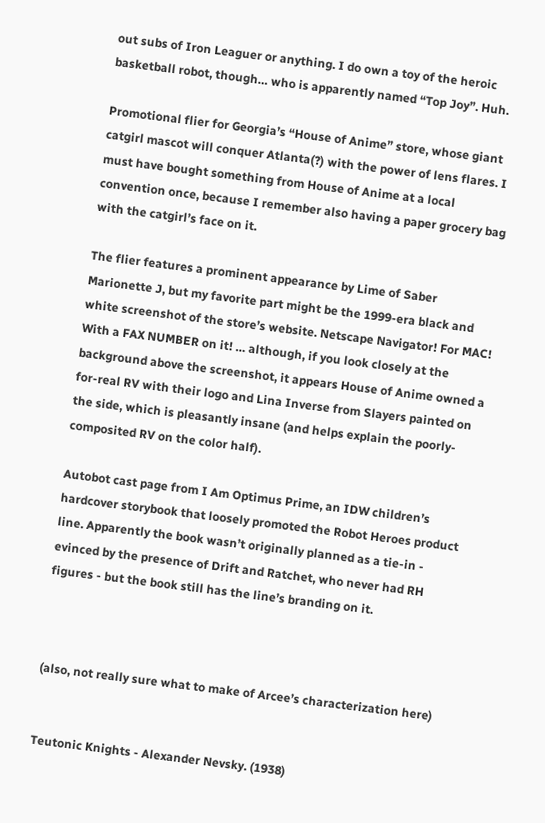out subs of Iron Leaguer or anything. I do own a toy of the heroic basketball robot, though… who is apparently named “Top Joy”. Huh.

Promotional flier for Georgia’s “House of Anime” store, whose giant catgirl mascot will conquer Atlanta(?) with the power of lens flares. I must have bought something from House of Anime at a local convention once, because I remember also having a paper grocery bag with the catgirl’s face on it.

The flier features a prominent appearance by Lime of Saber Marionette J, but my favorite part might be the 1999-era black and white screenshot of the store’s website. Netscape Navigator! For MAC! With a FAX NUMBER on it! … although, if you look closely at the background above the screenshot, it appears House of Anime owned a for-real RV with their logo and Lina Inverse from Slayers painted on the side, which is pleasantly insane (and helps explain the poorly-composited RV on the color half).

Autobot cast page from I Am Optimus Prime, an IDW children’s hardcover storybook that loosely promoted the Robot Heroes product line. Apparently the book wasn’t originally planned as a tie-in - evinced by the presence of Drift and Ratchet, who never had RH figures - but the book still has the line’s branding on it.



(also, not really sure what to make of Arcee’s characterization here)


Teutonic Knights - Alexander Nevsky. (1938)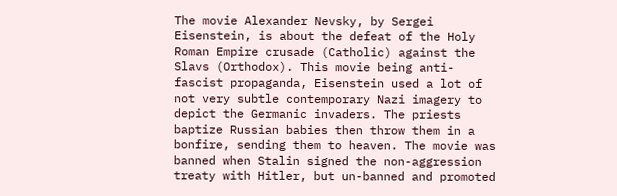The movie Alexander Nevsky, by Sergei Eisenstein, is about the defeat of the Holy Roman Empire crusade (Catholic) against the Slavs (Orthodox). This movie being anti-fascist propaganda, Eisenstein used a lot of not very subtle contemporary Nazi imagery to depict the Germanic invaders. The priests baptize Russian babies then throw them in a bonfire, sending them to heaven. The movie was banned when Stalin signed the non-aggression treaty with Hitler, but un-banned and promoted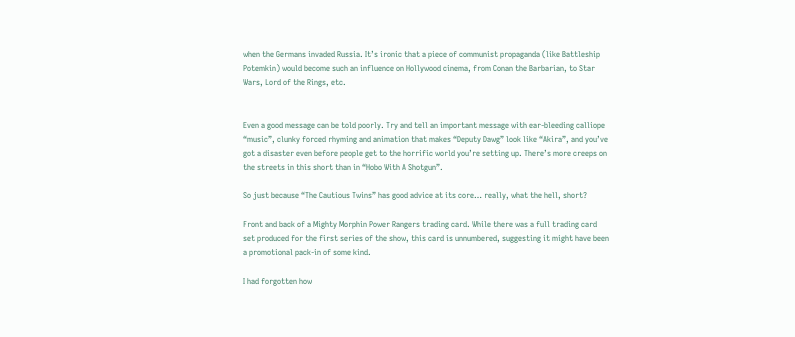when the Germans invaded Russia. It’s ironic that a piece of communist propaganda (like Battleship Potemkin) would become such an influence on Hollywood cinema, from Conan the Barbarian, to Star Wars, Lord of the Rings, etc.


Even a good message can be told poorly. Try and tell an important message with ear-bleeding calliope “music”, clunky forced rhyming and animation that makes “Deputy Dawg” look like “Akira”, and you’ve got a disaster even before people get to the horrific world you’re setting up. There’s more creeps on the streets in this short than in “Hobo With A Shotgun”.

So just because “The Cautious Twins” has good advice at its core… really, what the hell, short?

Front and back of a Mighty Morphin Power Rangers trading card. While there was a full trading card set produced for the first series of the show, this card is unnumbered, suggesting it might have been a promotional pack-in of some kind.

I had forgotten how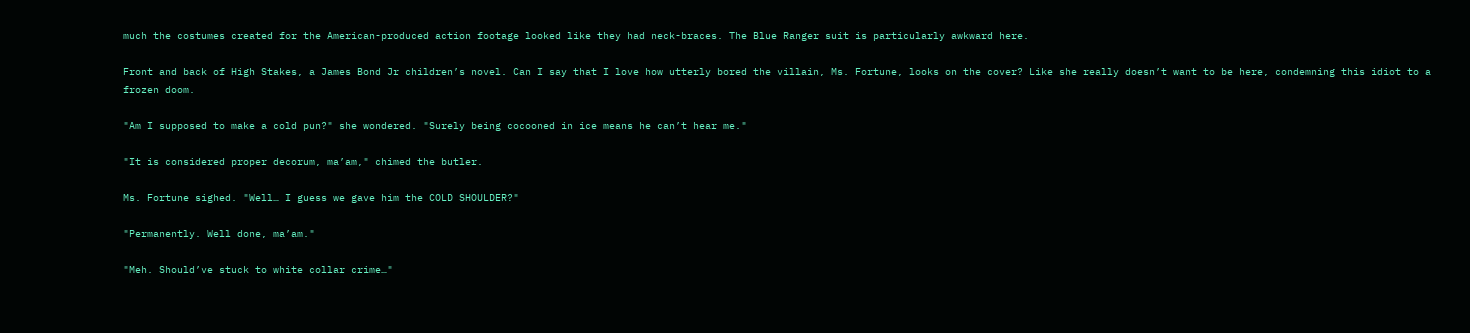much the costumes created for the American-produced action footage looked like they had neck-braces. The Blue Ranger suit is particularly awkward here.

Front and back of High Stakes, a James Bond Jr children’s novel. Can I say that I love how utterly bored the villain, Ms. Fortune, looks on the cover? Like she really doesn’t want to be here, condemning this idiot to a frozen doom.

"Am I supposed to make a cold pun?" she wondered. "Surely being cocooned in ice means he can’t hear me."

"It is considered proper decorum, ma’am," chimed the butler.

Ms. Fortune sighed. "Well… I guess we gave him the COLD SHOULDER?"

"Permanently. Well done, ma’am."

"Meh. Should’ve stuck to white collar crime…"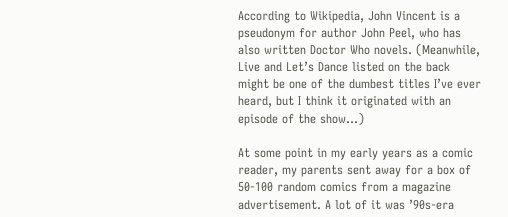According to Wikipedia, John Vincent is a pseudonym for author John Peel, who has also written Doctor Who novels. (Meanwhile, Live and Let’s Dance listed on the back might be one of the dumbest titles I’ve ever heard, but I think it originated with an episode of the show…)

At some point in my early years as a comic reader, my parents sent away for a box of 50-100 random comics from a magazine advertisement. A lot of it was ’90s-era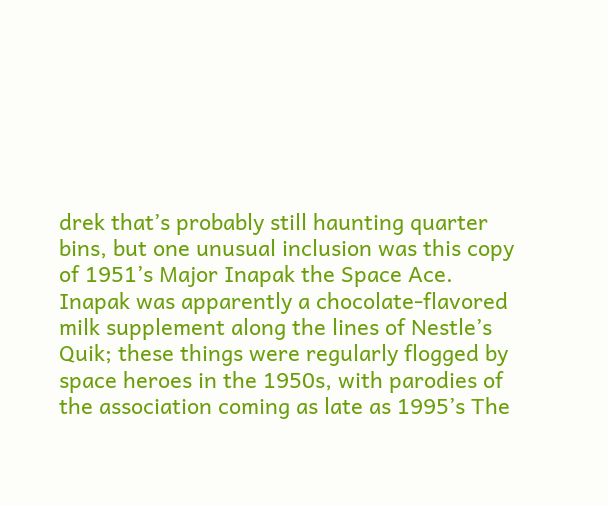drek that’s probably still haunting quarter bins, but one unusual inclusion was this copy of 1951’s Major Inapak the Space Ace. Inapak was apparently a chocolate-flavored milk supplement along the lines of Nestle’s Quik; these things were regularly flogged by space heroes in the 1950s, with parodies of the association coming as late as 1995’s The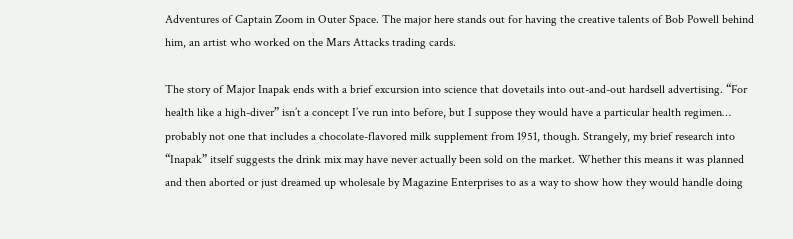Adventures of Captain Zoom in Outer Space. The major here stands out for having the creative talents of Bob Powell behind him, an artist who worked on the Mars Attacks trading cards.

The story of Major Inapak ends with a brief excursion into science that dovetails into out-and-out hardsell advertising. “For health like a high-diver” isn’t a concept I’ve run into before, but I suppose they would have a particular health regimen… probably not one that includes a chocolate-flavored milk supplement from 1951, though. Strangely, my brief research into “Inapak” itself suggests the drink mix may have never actually been sold on the market. Whether this means it was planned and then aborted or just dreamed up wholesale by Magazine Enterprises to as a way to show how they would handle doing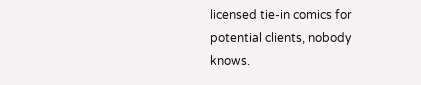licensed tie-in comics for potential clients, nobody knows.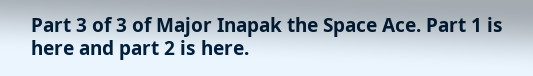Part 3 of 3 of Major Inapak the Space Ace. Part 1 is here and part 2 is here.